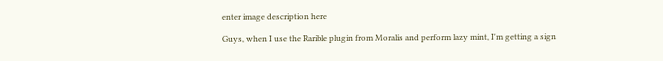enter image description here

Guys, when I use the Rarible plugin from Moralis and perform lazy mint, I'm getting a sign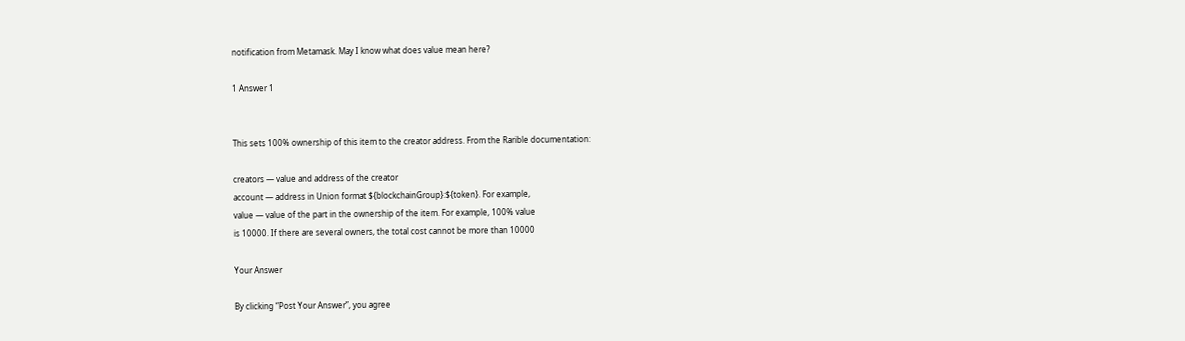notification from Metamask. May I know what does value mean here?

1 Answer 1


This sets 100% ownership of this item to the creator address. From the Rarible documentation:

creators — value and address of the creator
account — address in Union format ${blockchainGroup}:${token}. For example,
value — value of the part in the ownership of the item. For example, 100% value
is 10000. If there are several owners, the total cost cannot be more than 10000

Your Answer

By clicking “Post Your Answer”, you agree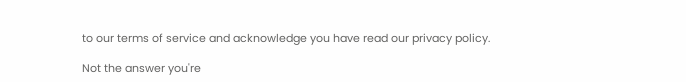to our terms of service and acknowledge you have read our privacy policy.

Not the answer you're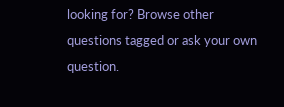looking for? Browse other questions tagged or ask your own question.